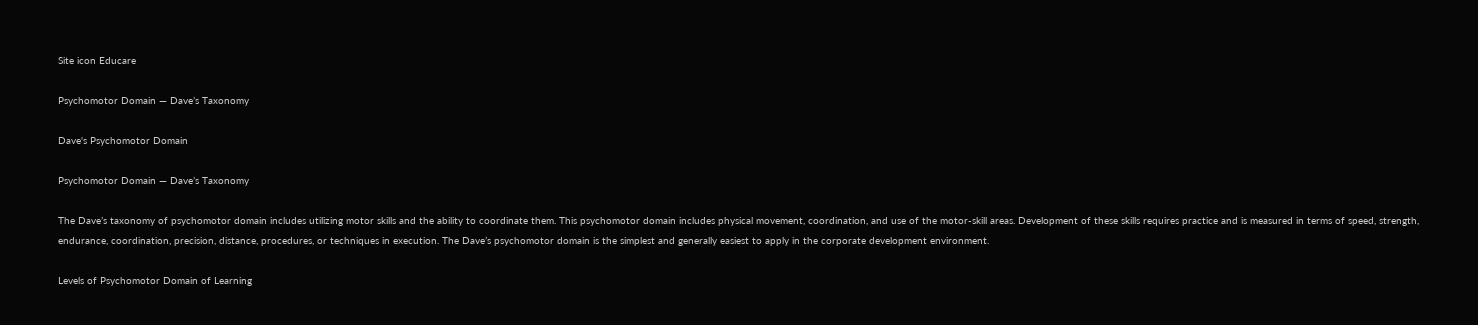Site icon Educare

Psychomotor Domain — Dave’s Taxonomy

Dave's Psychomotor Domain

Psychomotor Domain — Dave’s Taxonomy

The Dave’s taxonomy of psychomotor domain includes utilizing motor skills and the ability to coordinate them. This psychomotor domain includes physical movement, coordination, and use of the motor-skill areas. Development of these skills requires practice and is measured in terms of speed, strength, endurance, coordination, precision, distance, procedures, or techniques in execution. The Dave’s psychomotor domain is the simplest and generally easiest to apply in the corporate development environment.

Levels of Psychomotor Domain of Learning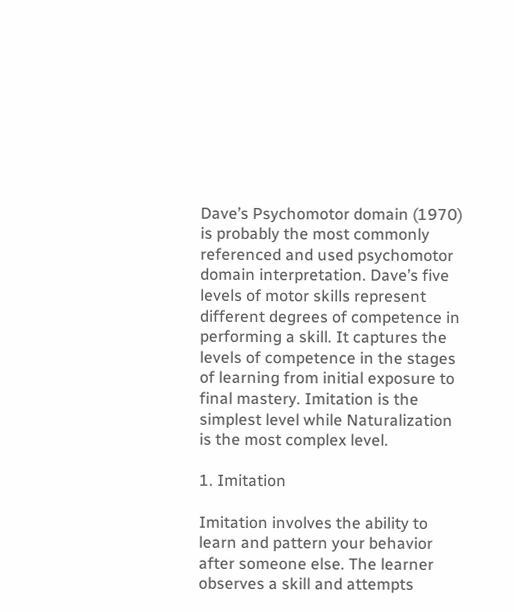Dave’s Psychomotor domain (1970) is probably the most commonly referenced and used psychomotor domain interpretation. Dave’s five levels of motor skills represent different degrees of competence in performing a skill. It captures the levels of competence in the stages of learning from initial exposure to final mastery. Imitation is the simplest level while Naturalization is the most complex level.

1. Imitation

Imitation involves the ability to learn and pattern your behavior after someone else. The learner observes a skill and attempts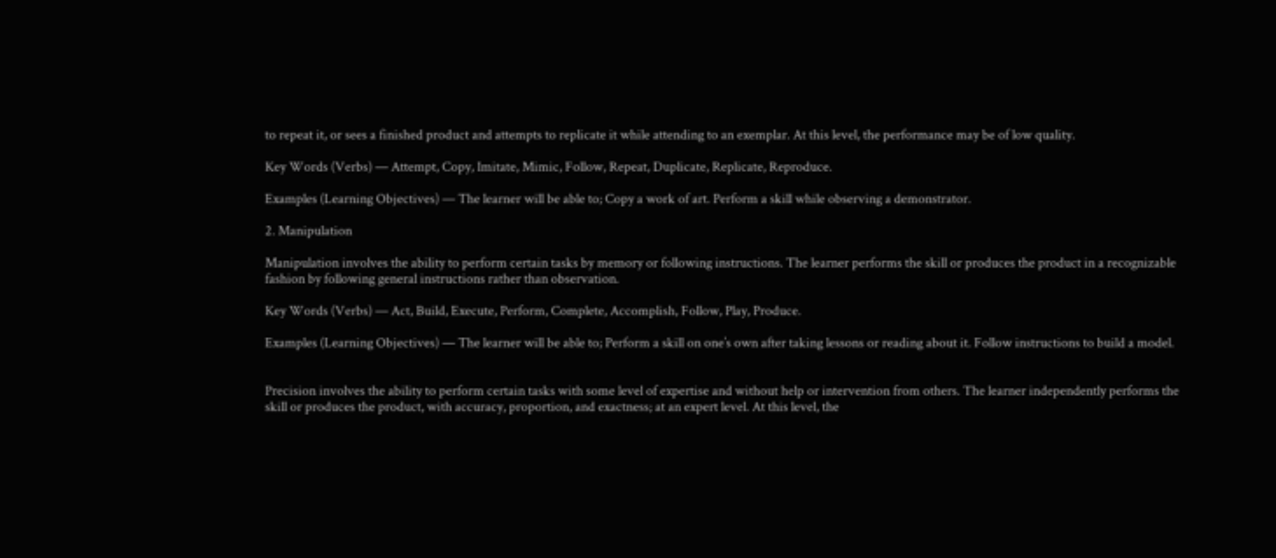to repeat it, or sees a finished product and attempts to replicate it while attending to an exemplar. At this level, the performance may be of low quality.

Key Words (Verbs) — Attempt, Copy, Imitate, Mimic, Follow, Repeat, Duplicate, Replicate, Reproduce.

Examples (Learning Objectives) — The learner will be able to; Copy a work of art. Perform a skill while observing a demonstrator.

2. Manipulation

Manipulation involves the ability to perform certain tasks by memory or following instructions. The learner performs the skill or produces the product in a recognizable fashion by following general instructions rather than observation.

Key Words (Verbs) — Act, Build, Execute, Perform, Complete, Accomplish, Follow, Play, Produce.

Examples (Learning Objectives) — The learner will be able to; Perform a skill on one’s own after taking lessons or reading about it. Follow instructions to build a model.


Precision involves the ability to perform certain tasks with some level of expertise and without help or intervention from others. The learner independently performs the skill or produces the product, with accuracy, proportion, and exactness; at an expert level. At this level, the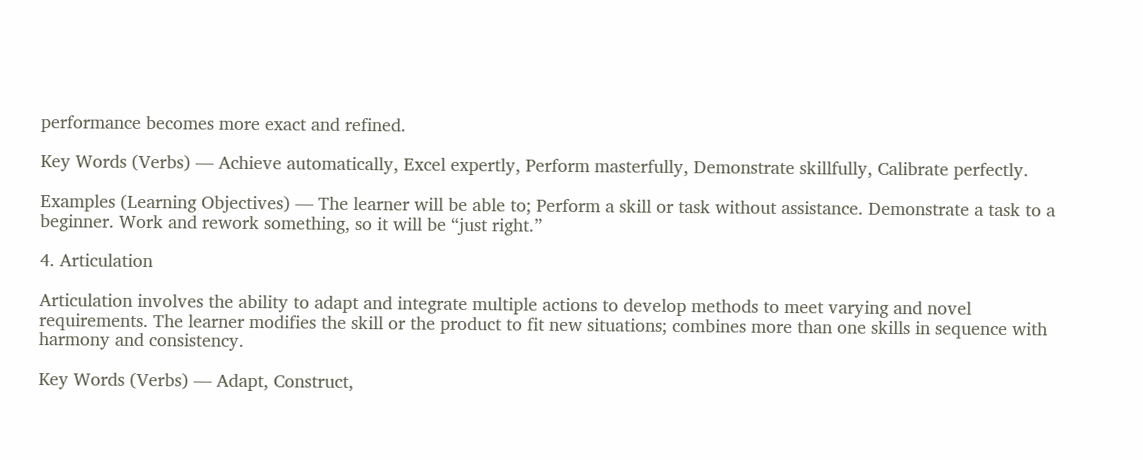performance becomes more exact and refined.

Key Words (Verbs) — Achieve automatically, Excel expertly, Perform masterfully, Demonstrate skillfully, Calibrate perfectly.

Examples (Learning Objectives) — The learner will be able to; Perform a skill or task without assistance. Demonstrate a task to a beginner. Work and rework something, so it will be “just right.”

4. Articulation

Articulation involves the ability to adapt and integrate multiple actions to develop methods to meet varying and novel requirements. The learner modifies the skill or the product to fit new situations; combines more than one skills in sequence with harmony and consistency.

Key Words (Verbs) — Adapt, Construct,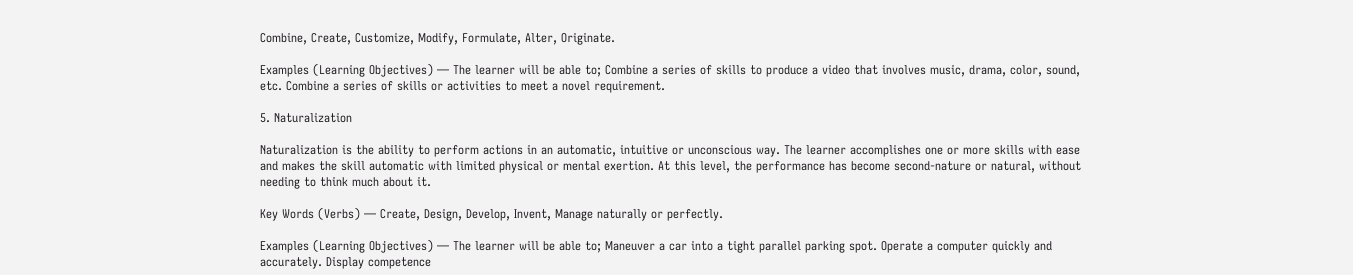Combine, Create, Customize, Modify, Formulate, Alter, Originate.

Examples (Learning Objectives) — The learner will be able to; Combine a series of skills to produce a video that involves music, drama, color, sound, etc. Combine a series of skills or activities to meet a novel requirement.

5. Naturalization

Naturalization is the ability to perform actions in an automatic, intuitive or unconscious way. The learner accomplishes one or more skills with ease and makes the skill automatic with limited physical or mental exertion. At this level, the performance has become second-nature or natural, without needing to think much about it.

Key Words (Verbs) — Create, Design, Develop, Invent, Manage naturally or perfectly.

Examples (Learning Objectives) — The learner will be able to; Maneuver a car into a tight parallel parking spot. Operate a computer quickly and accurately. Display competence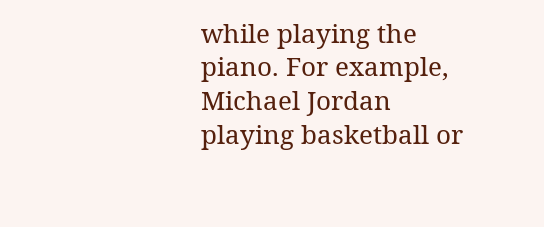while playing the piano. For example, Michael Jordan playing basketball or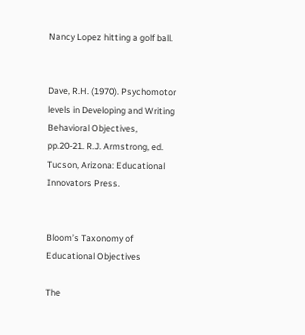Nancy Lopez hitting a golf ball.


Dave, R.H. (1970). Psychomotor levels in Developing and Writing Behavioral Objectives, pp.20-21. R.J. Armstrong, ed. Tucson, Arizona: Educational Innovators Press.


Bloom’s Taxonomy of Educational Objectives

The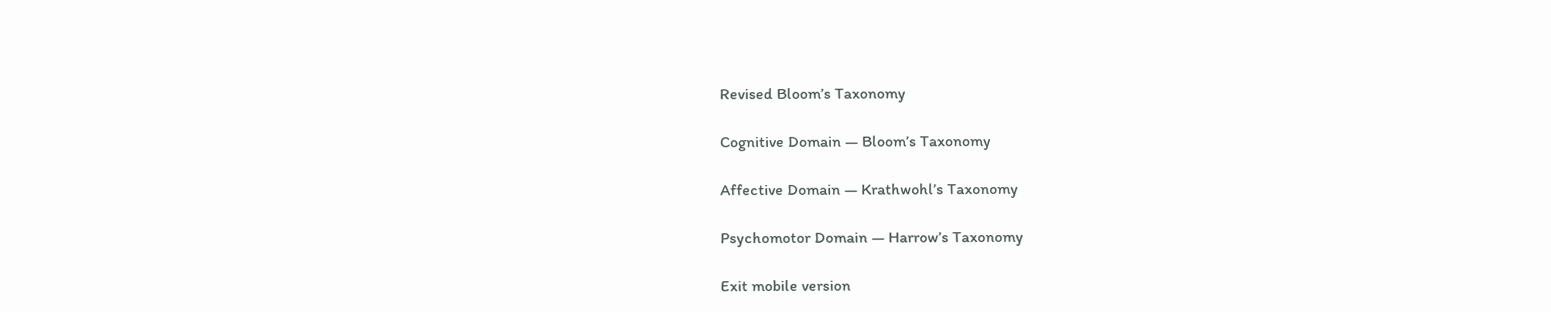Revised Bloom’s Taxonomy

Cognitive Domain — Bloom’s Taxonomy

Affective Domain — Krathwohl’s Taxonomy

Psychomotor Domain — Harrow’s Taxonomy

Exit mobile version